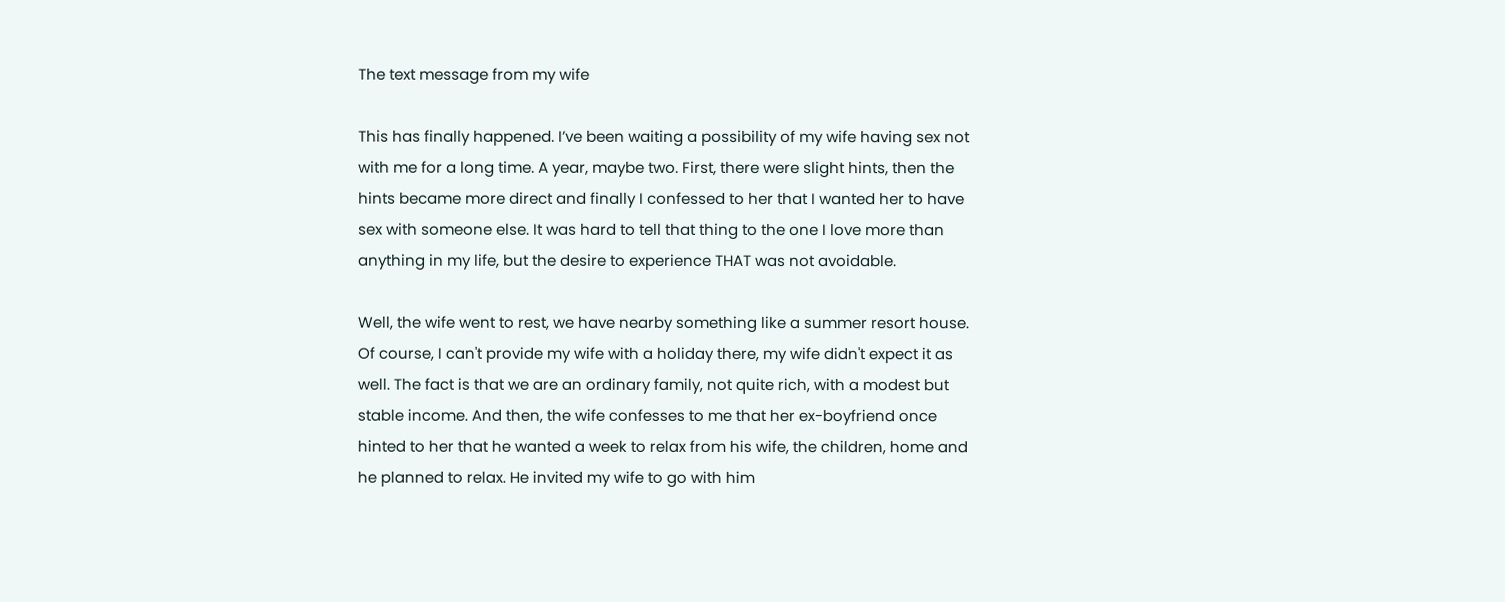The text message from my wife

This has finally happened. I’ve been waiting a possibility of my wife having sex not with me for a long time. A year, maybe two. First, there were slight hints, then the hints became more direct and finally I confessed to her that I wanted her to have sex with someone else. It was hard to tell that thing to the one I love more than anything in my life, but the desire to experience THAT was not avoidable.

Well, the wife went to rest, we have nearby something like a summer resort house. Of course, I can't provide my wife with a holiday there, my wife didn't expect it as well. The fact is that we are an ordinary family, not quite rich, with a modest but stable income. And then, the wife confesses to me that her ex-boyfriend once hinted to her that he wanted a week to relax from his wife, the children, home and he planned to relax. He invited my wife to go with him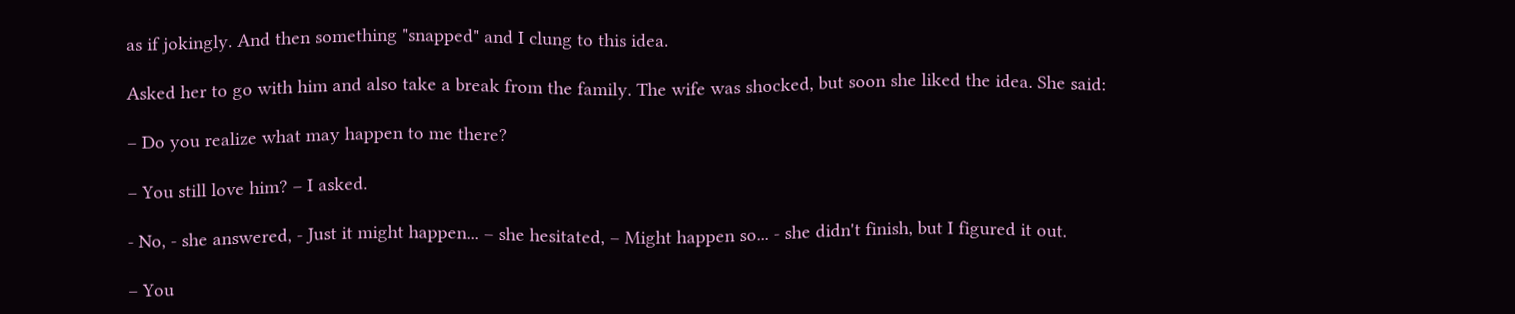as if jokingly. And then something "snapped" and I clung to this idea.

Asked her to go with him and also take a break from the family. The wife was shocked, but soon she liked the idea. She said:

– Do you realize what may happen to me there?

– You still love him? – I asked.

- No, - she answered, - Just it might happen... – she hesitated, – Might happen so... - she didn't finish, but I figured it out.

– You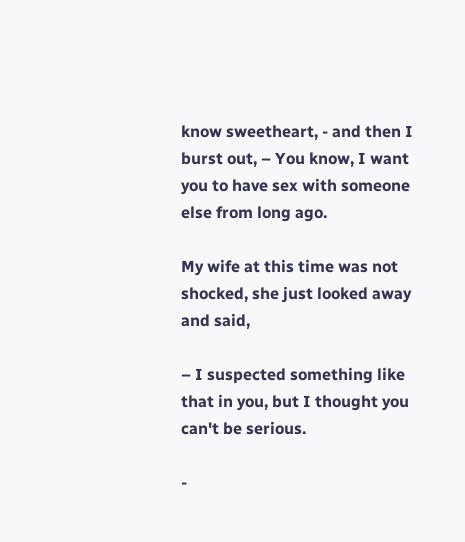know sweetheart, - and then I burst out, – You know, I want you to have sex with someone else from long ago.

My wife at this time was not shocked, she just looked away and said,

– I suspected something like that in you, but I thought you can't be serious.

-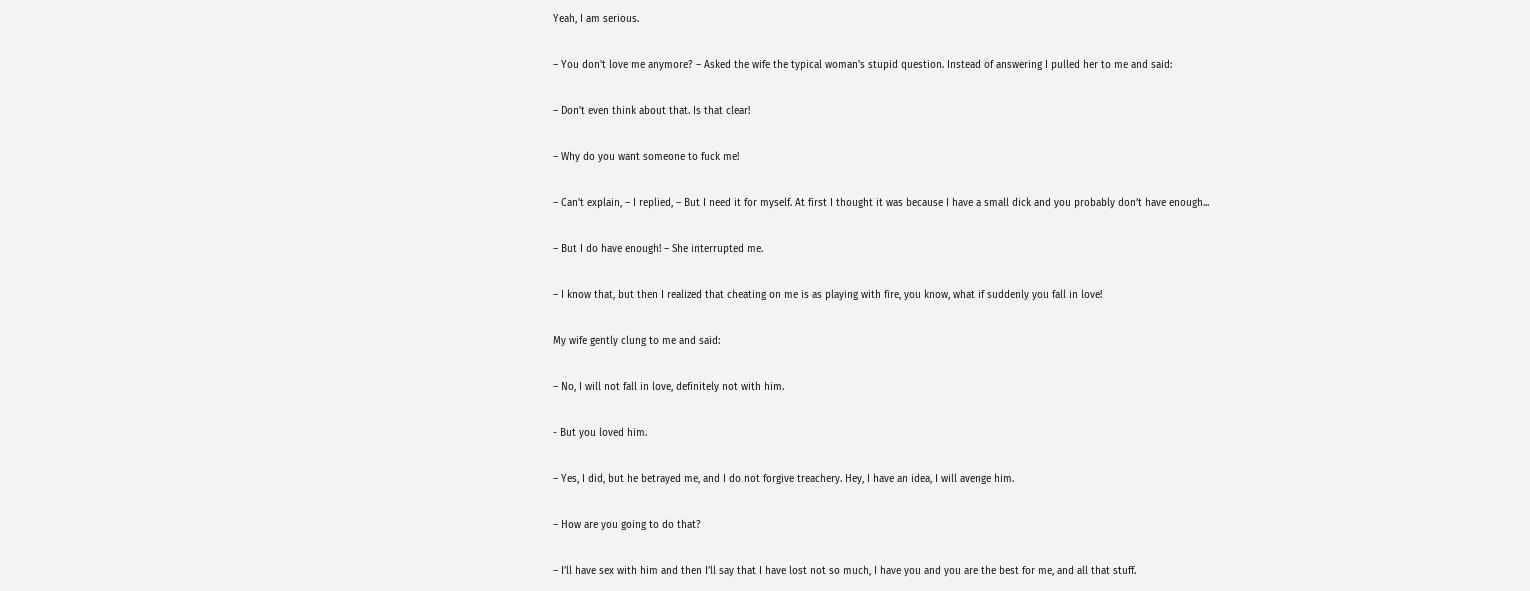Yeah, I am serious.

– You don't love me anymore? – Asked the wife the typical woman's stupid question. Instead of answering I pulled her to me and said:

– Don't even think about that. Is that clear!

– Why do you want someone to fuck me!

– Can't explain, – I replied, – But I need it for myself. At first I thought it was because I have a small dick and you probably don’t have enough...

– But I do have enough! – She interrupted me.

– I know that, but then I realized that cheating on me is as playing with fire, you know, what if suddenly you fall in love!

My wife gently clung to me and said:

– No, I will not fall in love, definitely not with him.

- But you loved him.

– Yes, I did, but he betrayed me, and I do not forgive treachery. Hey, I have an idea, I will avenge him.

– How are you going to do that?

– I’ll have sex with him and then I’ll say that I have lost not so much, I have you and you are the best for me, and all that stuff.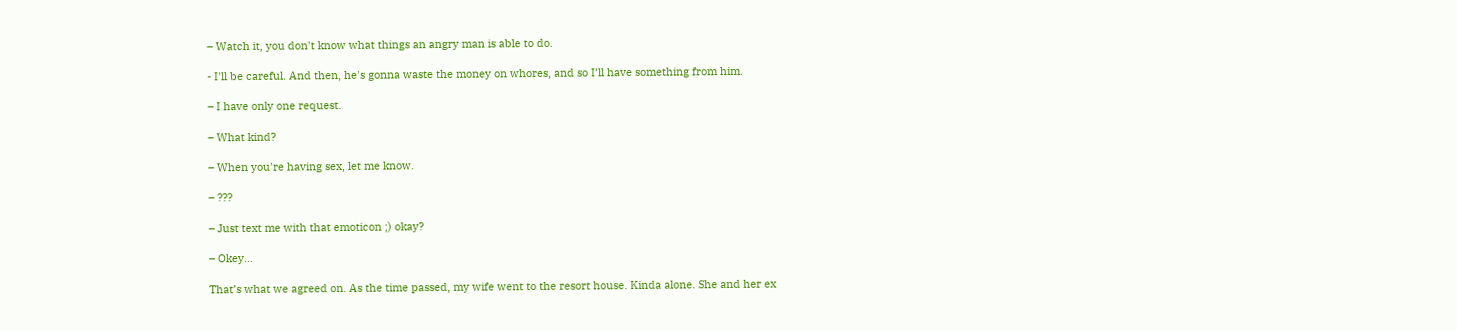– Watch it, you don't know what things an angry man is able to do.

- I'll be careful. And then, he's gonna waste the money on whores, and so I’ll have something from him.

– I have only one request.

– What kind?

– When you're having sex, let me know.

– ???

– Just text me with that emoticon ;) okay?

– Okey...

That’s what we agreed on. As the time passed, my wife went to the resort house. Kinda alone. She and her ex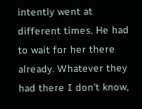intently went at different times. He had to wait for her there already. Whatever they had there I don't know,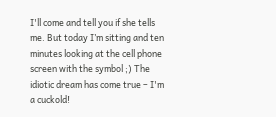I'll come and tell you if she tells me. But today I’m sitting and ten minutes looking at the cell phone screen with the symbol ;) The idiotic dream has come true – I'm a cuckold!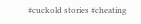#cuckold stories #cheating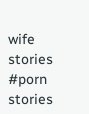wife stories #porn stories